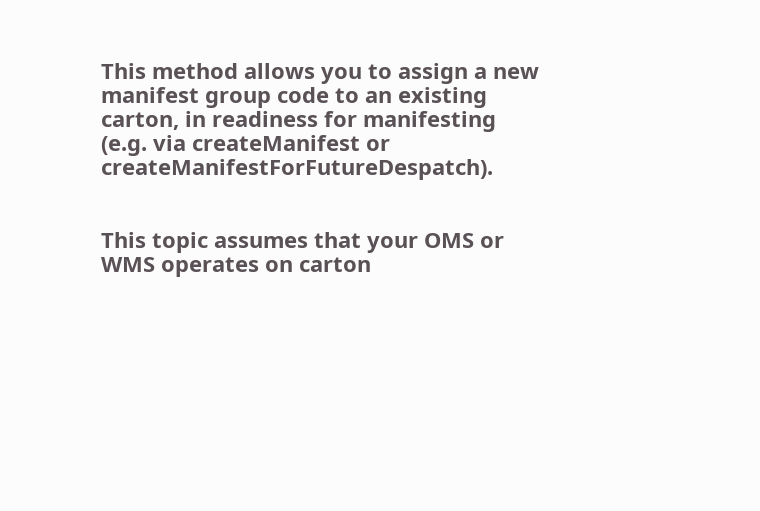This method allows you to assign a new manifest group code to an existing carton, in readiness for manifesting (e.g. via createManifest or createManifestForFutureDespatch).


This topic assumes that your OMS or WMS operates on carton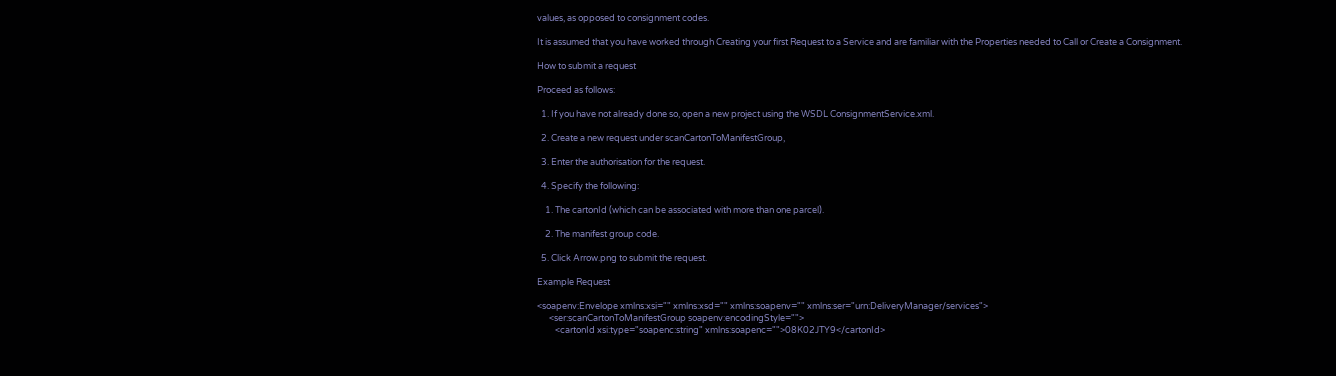values, as opposed to consignment codes.

It is assumed that you have worked through Creating your first Request to a Service and are familiar with the Properties needed to Call or Create a Consignment.

How to submit a request

Proceed as follows:

  1. If you have not already done so, open a new project using the WSDL ConsignmentService.xml.

  2. Create a new request under scanCartonToManifestGroup,

  3. Enter the authorisation for the request.

  4. Specify the following:

    1. The cartonId (which can be associated with more than one parcel).

    2. The manifest group code.

  5. Click Arrow.png to submit the request.

Example Request

<soapenv:Envelope xmlns:xsi="" xmlns:xsd="" xmlns:soapenv="" xmlns:ser="urn:DeliveryManager/services">
      <ser:scanCartonToManifestGroup soapenv:encodingStyle="">
         <cartonId xsi:type="soapenc:string" xmlns:soapenc="">08K02JTY9</cartonId>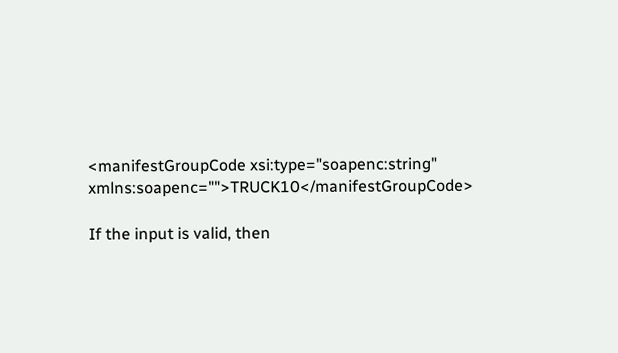<manifestGroupCode xsi:type="soapenc:string" xmlns:soapenc="">TRUCK10</manifestGroupCode>

If the input is valid, then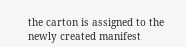the carton is assigned to the newly created manifest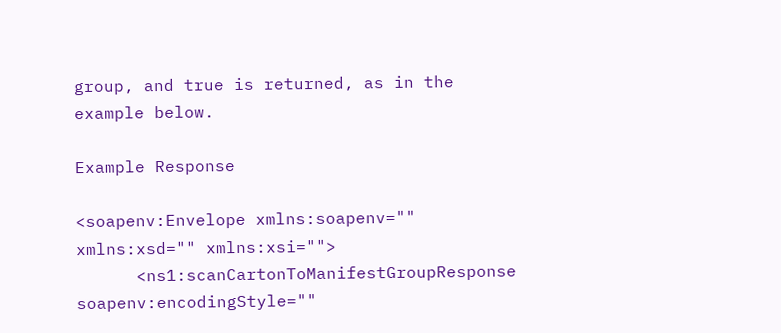group, and true is returned, as in the example below.

Example Response

<soapenv:Envelope xmlns:soapenv="" xmlns:xsd="" xmlns:xsi="">
      <ns1:scanCartonToManifestGroupResponse soapenv:encodingStyle=""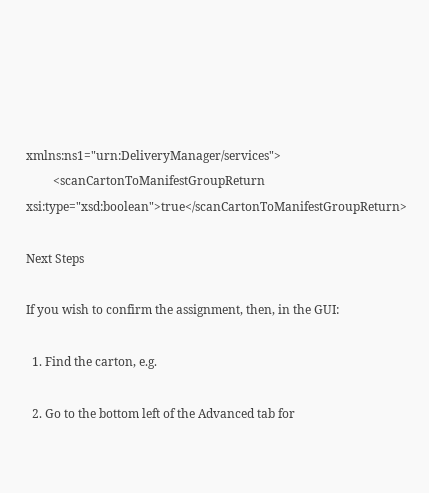xmlns:ns1="urn:DeliveryManager/services">
         <scanCartonToManifestGroupReturn xsi:type="xsd:boolean">true</scanCartonToManifestGroupReturn>

Next Steps

If you wish to confirm the assignment, then, in the GUI:

  1. Find the carton, e.g.

  2. Go to the bottom left of the Advanced tab for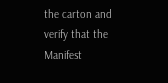the carton and verify that the Manifest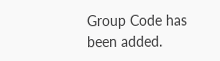Group Code has been added.